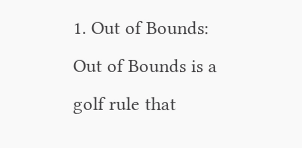1. Out of Bounds: Out of Bounds is a golf rule that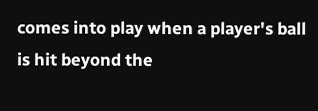comes into play when a player's ball is hit beyond the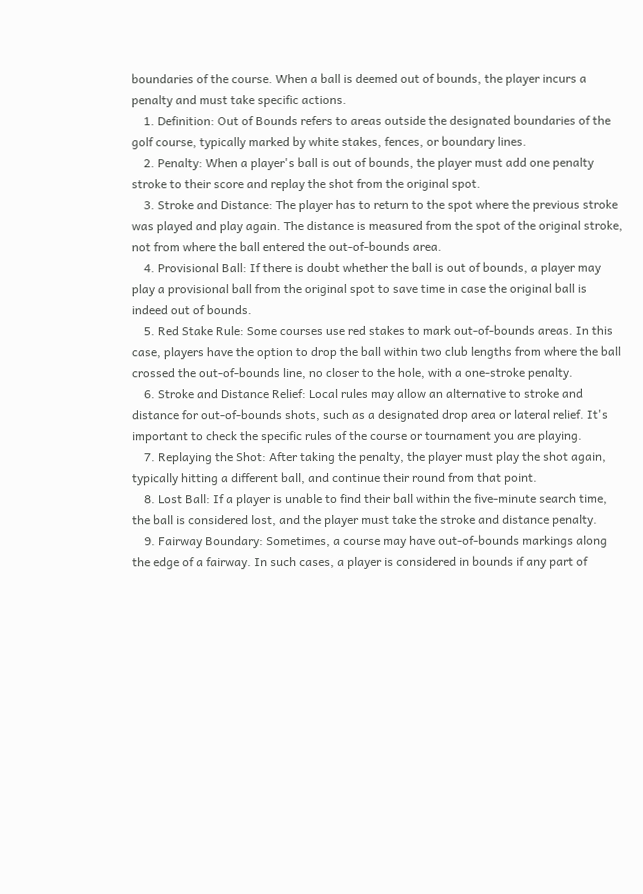boundaries of the course. When a ball is deemed out of bounds, the player incurs a penalty and must take specific actions.
    1. Definition: Out of Bounds refers to areas outside the designated boundaries of the golf course, typically marked by white stakes, fences, or boundary lines.
    2. Penalty: When a player's ball is out of bounds, the player must add one penalty stroke to their score and replay the shot from the original spot.
    3. Stroke and Distance: The player has to return to the spot where the previous stroke was played and play again. The distance is measured from the spot of the original stroke, not from where the ball entered the out-of-bounds area.
    4. Provisional Ball: If there is doubt whether the ball is out of bounds, a player may play a provisional ball from the original spot to save time in case the original ball is indeed out of bounds.
    5. Red Stake Rule: Some courses use red stakes to mark out-of-bounds areas. In this case, players have the option to drop the ball within two club lengths from where the ball crossed the out-of-bounds line, no closer to the hole, with a one-stroke penalty.
    6. Stroke and Distance Relief: Local rules may allow an alternative to stroke and distance for out-of-bounds shots, such as a designated drop area or lateral relief. It's important to check the specific rules of the course or tournament you are playing.
    7. Replaying the Shot: After taking the penalty, the player must play the shot again, typically hitting a different ball, and continue their round from that point.
    8. Lost Ball: If a player is unable to find their ball within the five-minute search time, the ball is considered lost, and the player must take the stroke and distance penalty.
    9. Fairway Boundary: Sometimes, a course may have out-of-bounds markings along the edge of a fairway. In such cases, a player is considered in bounds if any part of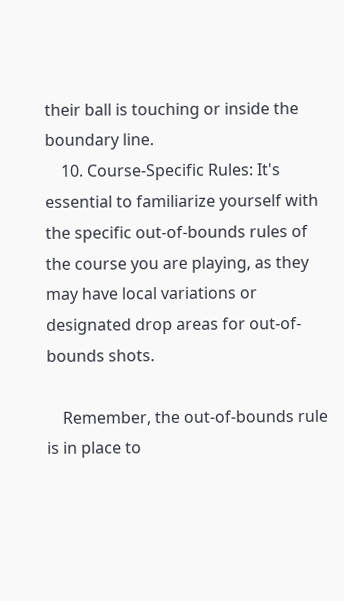their ball is touching or inside the boundary line.
    10. Course-Specific Rules: It's essential to familiarize yourself with the specific out-of-bounds rules of the course you are playing, as they may have local variations or designated drop areas for out-of-bounds shots.

    Remember, the out-of-bounds rule is in place to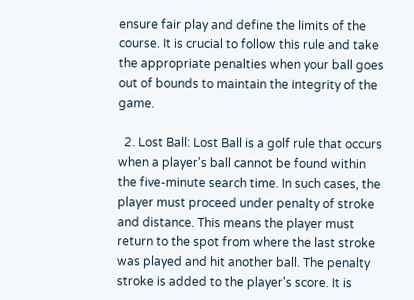ensure fair play and define the limits of the course. It is crucial to follow this rule and take the appropriate penalties when your ball goes out of bounds to maintain the integrity of the game.

  2. Lost Ball: Lost Ball is a golf rule that occurs when a player's ball cannot be found within the five-minute search time. In such cases, the player must proceed under penalty of stroke and distance. This means the player must return to the spot from where the last stroke was played and hit another ball. The penalty stroke is added to the player's score. It is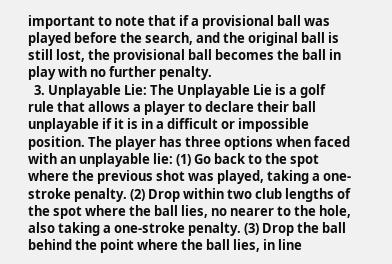important to note that if a provisional ball was played before the search, and the original ball is still lost, the provisional ball becomes the ball in play with no further penalty.
  3. Unplayable Lie: The Unplayable Lie is a golf rule that allows a player to declare their ball unplayable if it is in a difficult or impossible position. The player has three options when faced with an unplayable lie: (1) Go back to the spot where the previous shot was played, taking a one-stroke penalty. (2) Drop within two club lengths of the spot where the ball lies, no nearer to the hole, also taking a one-stroke penalty. (3) Drop the ball behind the point where the ball lies, in line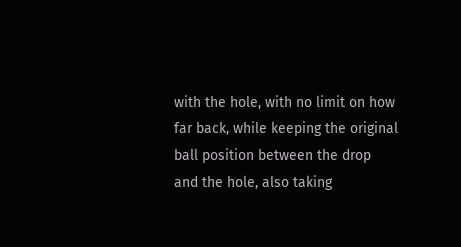with the hole, with no limit on how far back, while keeping the original ball position between the drop and the hole, also taking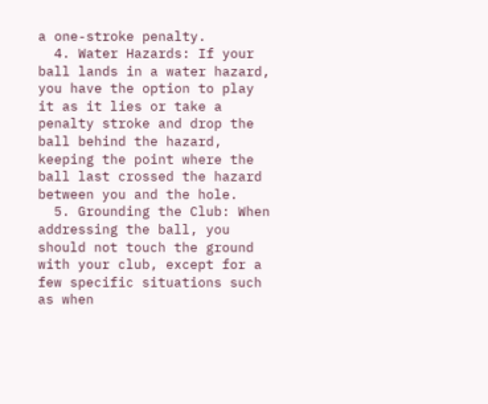a one-stroke penalty.
  4. Water Hazards: If your ball lands in a water hazard, you have the option to play it as it lies or take a penalty stroke and drop the ball behind the hazard, keeping the point where the ball last crossed the hazard between you and the hole.
  5. Grounding the Club: When addressing the ball, you should not touch the ground with your club, except for a few specific situations such as when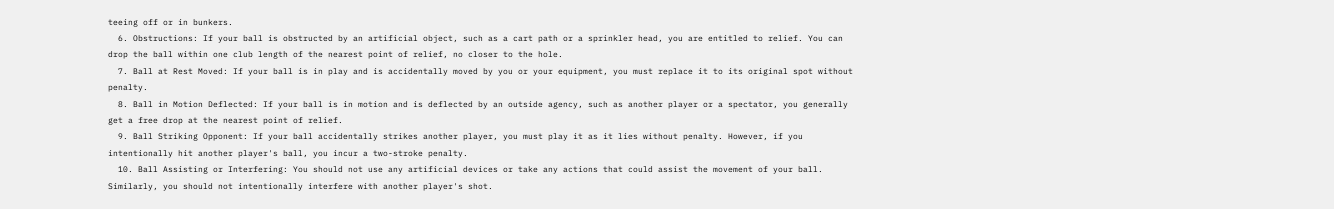teeing off or in bunkers.
  6. Obstructions: If your ball is obstructed by an artificial object, such as a cart path or a sprinkler head, you are entitled to relief. You can drop the ball within one club length of the nearest point of relief, no closer to the hole.
  7. Ball at Rest Moved: If your ball is in play and is accidentally moved by you or your equipment, you must replace it to its original spot without penalty.
  8. Ball in Motion Deflected: If your ball is in motion and is deflected by an outside agency, such as another player or a spectator, you generally get a free drop at the nearest point of relief.
  9. Ball Striking Opponent: If your ball accidentally strikes another player, you must play it as it lies without penalty. However, if you intentionally hit another player's ball, you incur a two-stroke penalty.
  10. Ball Assisting or Interfering: You should not use any artificial devices or take any actions that could assist the movement of your ball. Similarly, you should not intentionally interfere with another player's shot.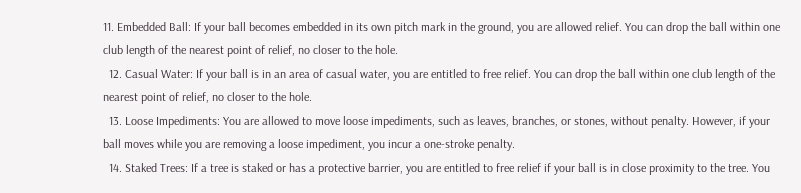11. Embedded Ball: If your ball becomes embedded in its own pitch mark in the ground, you are allowed relief. You can drop the ball within one club length of the nearest point of relief, no closer to the hole.
  12. Casual Water: If your ball is in an area of casual water, you are entitled to free relief. You can drop the ball within one club length of the nearest point of relief, no closer to the hole.
  13. Loose Impediments: You are allowed to move loose impediments, such as leaves, branches, or stones, without penalty. However, if your ball moves while you are removing a loose impediment, you incur a one-stroke penalty.
  14. Staked Trees: If a tree is staked or has a protective barrier, you are entitled to free relief if your ball is in close proximity to the tree. You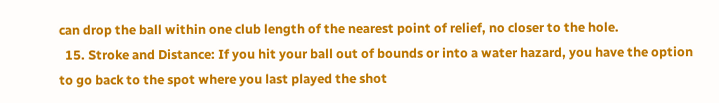can drop the ball within one club length of the nearest point of relief, no closer to the hole.
  15. Stroke and Distance: If you hit your ball out of bounds or into a water hazard, you have the option to go back to the spot where you last played the shot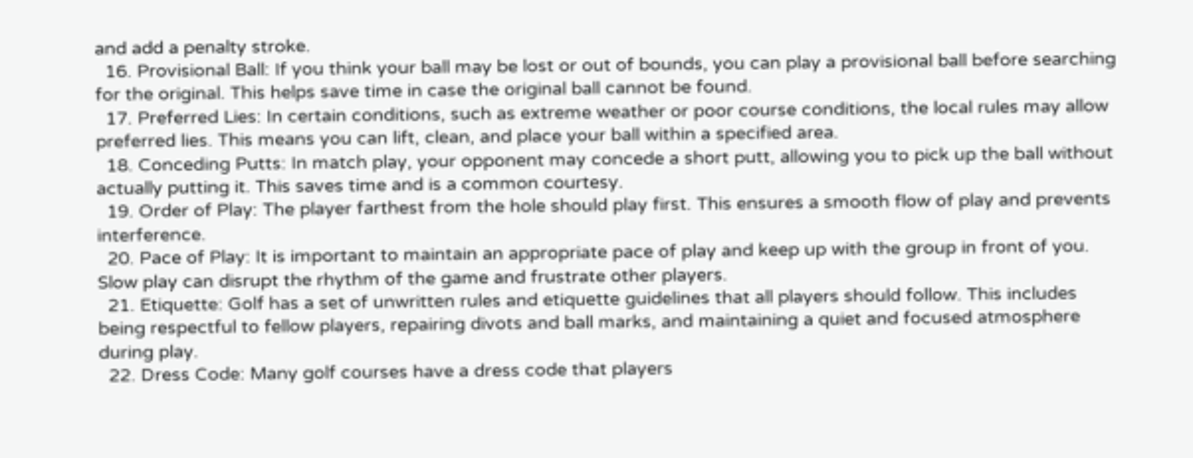and add a penalty stroke.
  16. Provisional Ball: If you think your ball may be lost or out of bounds, you can play a provisional ball before searching for the original. This helps save time in case the original ball cannot be found.
  17. Preferred Lies: In certain conditions, such as extreme weather or poor course conditions, the local rules may allow preferred lies. This means you can lift, clean, and place your ball within a specified area.
  18. Conceding Putts: In match play, your opponent may concede a short putt, allowing you to pick up the ball without actually putting it. This saves time and is a common courtesy.
  19. Order of Play: The player farthest from the hole should play first. This ensures a smooth flow of play and prevents interference.
  20. Pace of Play: It is important to maintain an appropriate pace of play and keep up with the group in front of you. Slow play can disrupt the rhythm of the game and frustrate other players.
  21. Etiquette: Golf has a set of unwritten rules and etiquette guidelines that all players should follow. This includes being respectful to fellow players, repairing divots and ball marks, and maintaining a quiet and focused atmosphere during play.
  22. Dress Code: Many golf courses have a dress code that players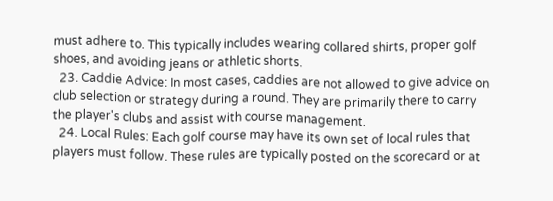must adhere to. This typically includes wearing collared shirts, proper golf shoes, and avoiding jeans or athletic shorts.
  23. Caddie Advice: In most cases, caddies are not allowed to give advice on club selection or strategy during a round. They are primarily there to carry the player's clubs and assist with course management.
  24. Local Rules: Each golf course may have its own set of local rules that players must follow. These rules are typically posted on the scorecard or at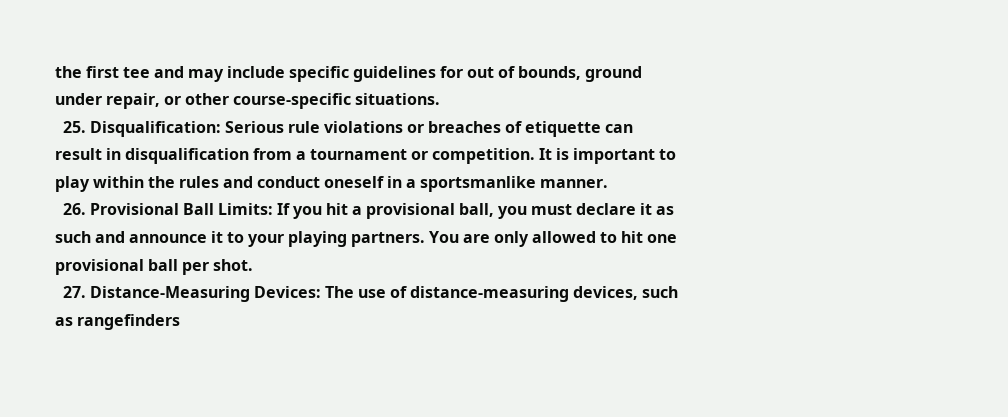the first tee and may include specific guidelines for out of bounds, ground under repair, or other course-specific situations.
  25. Disqualification: Serious rule violations or breaches of etiquette can result in disqualification from a tournament or competition. It is important to play within the rules and conduct oneself in a sportsmanlike manner.
  26. Provisional Ball Limits: If you hit a provisional ball, you must declare it as such and announce it to your playing partners. You are only allowed to hit one provisional ball per shot.
  27. Distance-Measuring Devices: The use of distance-measuring devices, such as rangefinders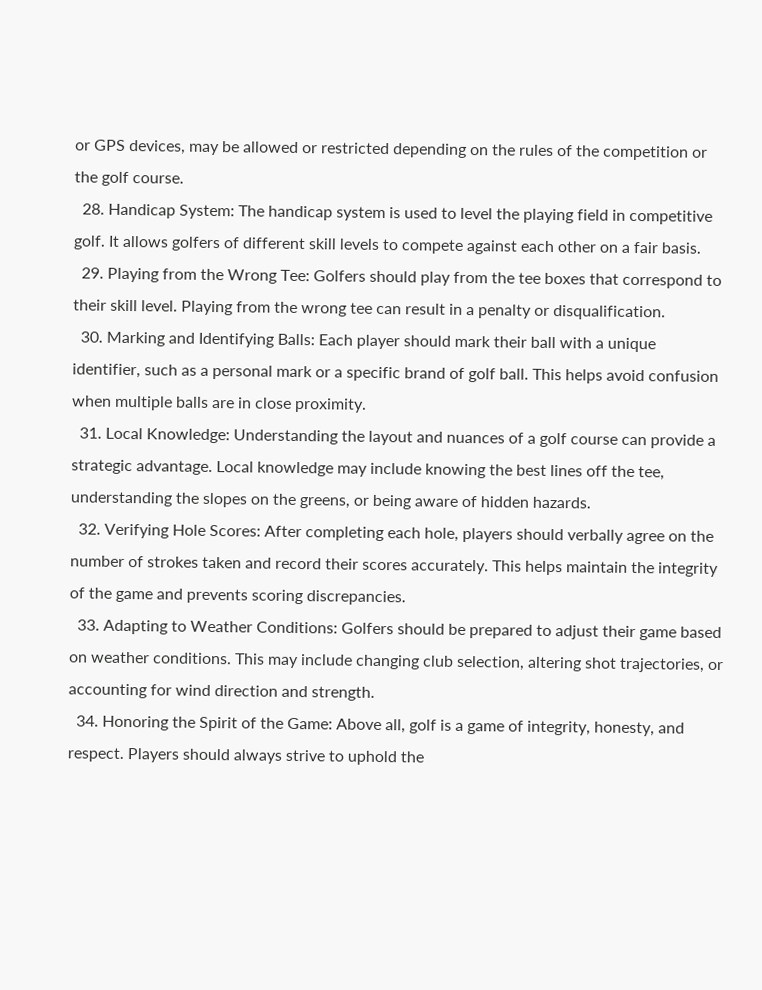or GPS devices, may be allowed or restricted depending on the rules of the competition or the golf course.
  28. Handicap System: The handicap system is used to level the playing field in competitive golf. It allows golfers of different skill levels to compete against each other on a fair basis.
  29. Playing from the Wrong Tee: Golfers should play from the tee boxes that correspond to their skill level. Playing from the wrong tee can result in a penalty or disqualification.
  30. Marking and Identifying Balls: Each player should mark their ball with a unique identifier, such as a personal mark or a specific brand of golf ball. This helps avoid confusion when multiple balls are in close proximity.
  31. Local Knowledge: Understanding the layout and nuances of a golf course can provide a strategic advantage. Local knowledge may include knowing the best lines off the tee, understanding the slopes on the greens, or being aware of hidden hazards.
  32. Verifying Hole Scores: After completing each hole, players should verbally agree on the number of strokes taken and record their scores accurately. This helps maintain the integrity of the game and prevents scoring discrepancies.
  33. Adapting to Weather Conditions: Golfers should be prepared to adjust their game based on weather conditions. This may include changing club selection, altering shot trajectories, or accounting for wind direction and strength.
  34. Honoring the Spirit of the Game: Above all, golf is a game of integrity, honesty, and respect. Players should always strive to uphold the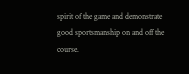spirit of the game and demonstrate good sportsmanship on and off the course.